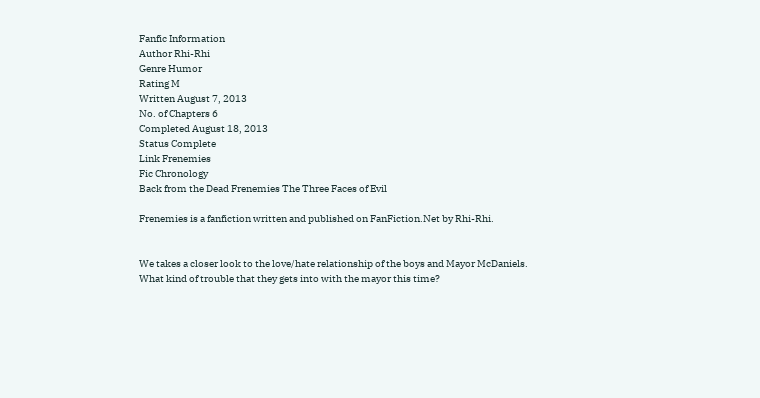Fanfic Information
Author Rhi-Rhi
Genre Humor
Rating M
Written August 7, 2013
No. of Chapters 6
Completed August 18, 2013
Status Complete
Link Frenemies
Fic Chronology
Back from the Dead Frenemies The Three Faces of Evil

Frenemies is a fanfiction written and published on FanFiction.Net by Rhi-Rhi.


We takes a closer look to the love/hate relationship of the boys and Mayor McDaniels. What kind of trouble that they gets into with the mayor this time?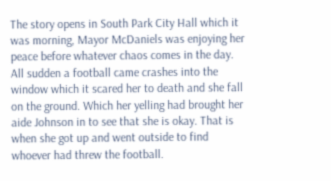The story opens in South Park City Hall which it was morning, Mayor McDaniels was enjoying her peace before whatever chaos comes in the day. All sudden a football came crashes into the window which it scared her to death and she fall on the ground. Which her yelling had brought her aide Johnson in to see that she is okay. That is when she got up and went outside to find whoever had threw the football.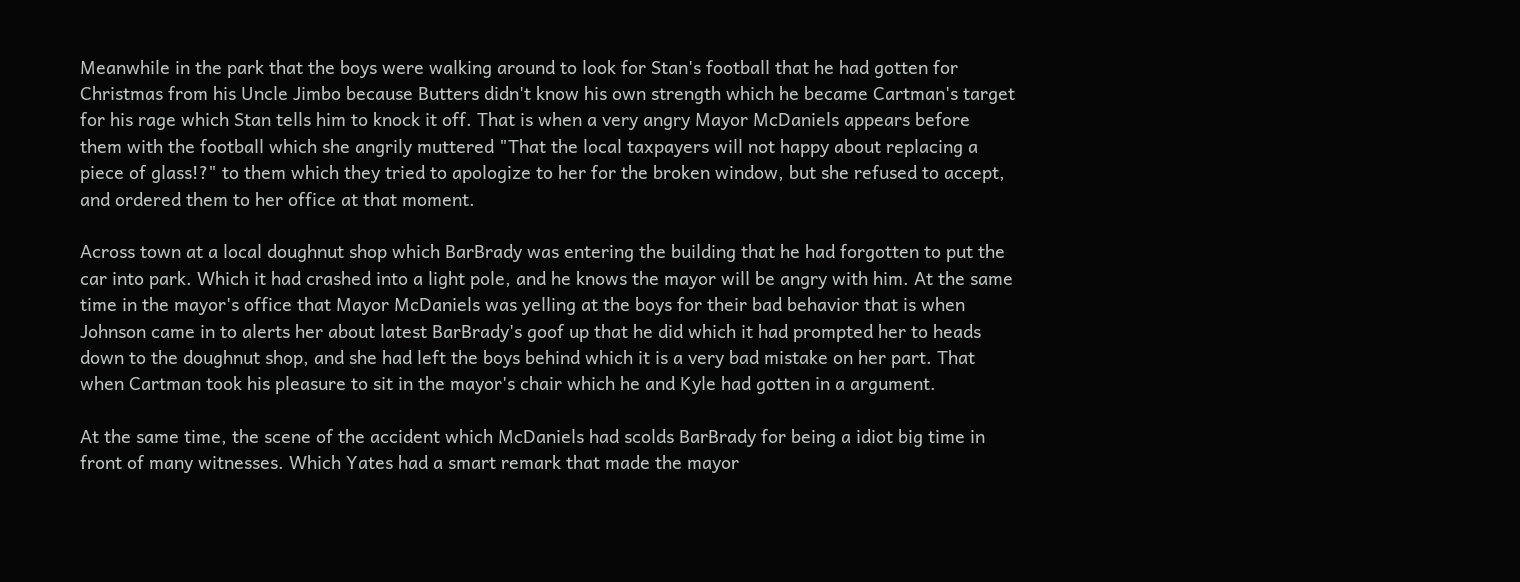Meanwhile in the park that the boys were walking around to look for Stan's football that he had gotten for Christmas from his Uncle Jimbo because Butters didn't know his own strength which he became Cartman's target for his rage which Stan tells him to knock it off. That is when a very angry Mayor McDaniels appears before them with the football which she angrily muttered "That the local taxpayers will not happy about replacing a piece of glass!?" to them which they tried to apologize to her for the broken window, but she refused to accept, and ordered them to her office at that moment.

Across town at a local doughnut shop which BarBrady was entering the building that he had forgotten to put the car into park. Which it had crashed into a light pole, and he knows the mayor will be angry with him. At the same time in the mayor's office that Mayor McDaniels was yelling at the boys for their bad behavior that is when Johnson came in to alerts her about latest BarBrady's goof up that he did which it had prompted her to heads down to the doughnut shop, and she had left the boys behind which it is a very bad mistake on her part. That when Cartman took his pleasure to sit in the mayor's chair which he and Kyle had gotten in a argument.

At the same time, the scene of the accident which McDaniels had scolds BarBrady for being a idiot big time in front of many witnesses. Which Yates had a smart remark that made the mayor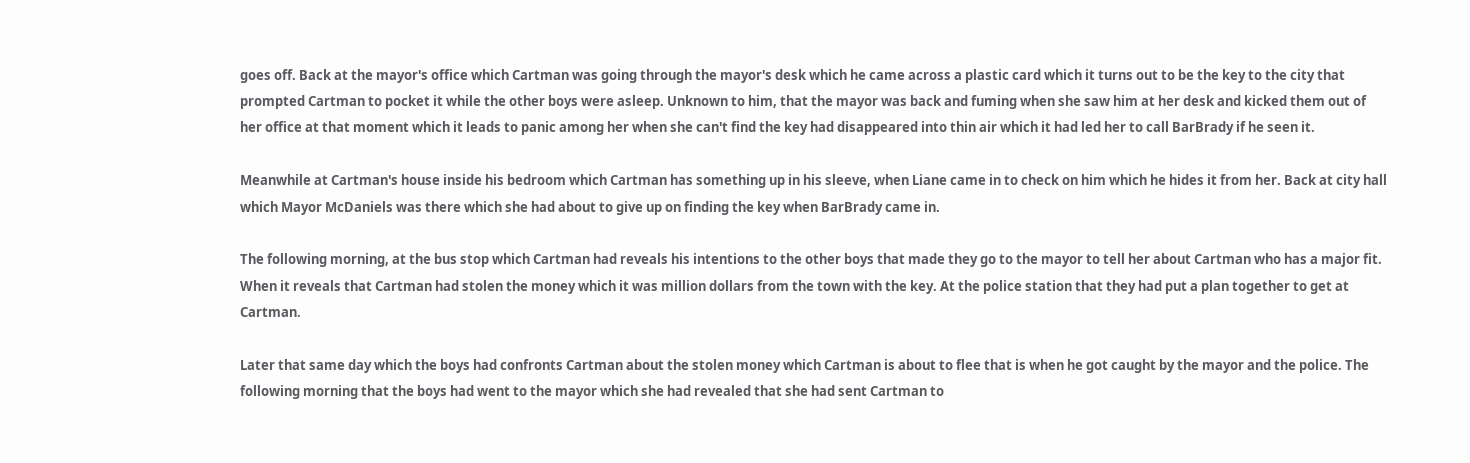goes off. Back at the mayor's office which Cartman was going through the mayor's desk which he came across a plastic card which it turns out to be the key to the city that prompted Cartman to pocket it while the other boys were asleep. Unknown to him, that the mayor was back and fuming when she saw him at her desk and kicked them out of her office at that moment which it leads to panic among her when she can't find the key had disappeared into thin air which it had led her to call BarBrady if he seen it.

Meanwhile at Cartman's house inside his bedroom which Cartman has something up in his sleeve, when Liane came in to check on him which he hides it from her. Back at city hall which Mayor McDaniels was there which she had about to give up on finding the key when BarBrady came in.

The following morning, at the bus stop which Cartman had reveals his intentions to the other boys that made they go to the mayor to tell her about Cartman who has a major fit. When it reveals that Cartman had stolen the money which it was million dollars from the town with the key. At the police station that they had put a plan together to get at Cartman.

Later that same day which the boys had confronts Cartman about the stolen money which Cartman is about to flee that is when he got caught by the mayor and the police. The following morning that the boys had went to the mayor which she had revealed that she had sent Cartman to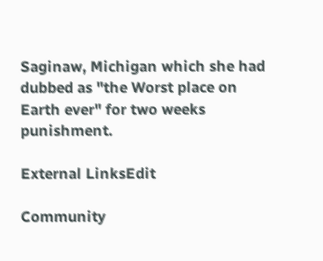Saginaw, Michigan which she had dubbed as "the Worst place on Earth ever" for two weeks punishment.

External LinksEdit

Community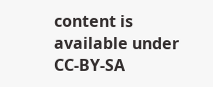content is available under CC-BY-SA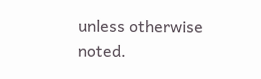unless otherwise noted.